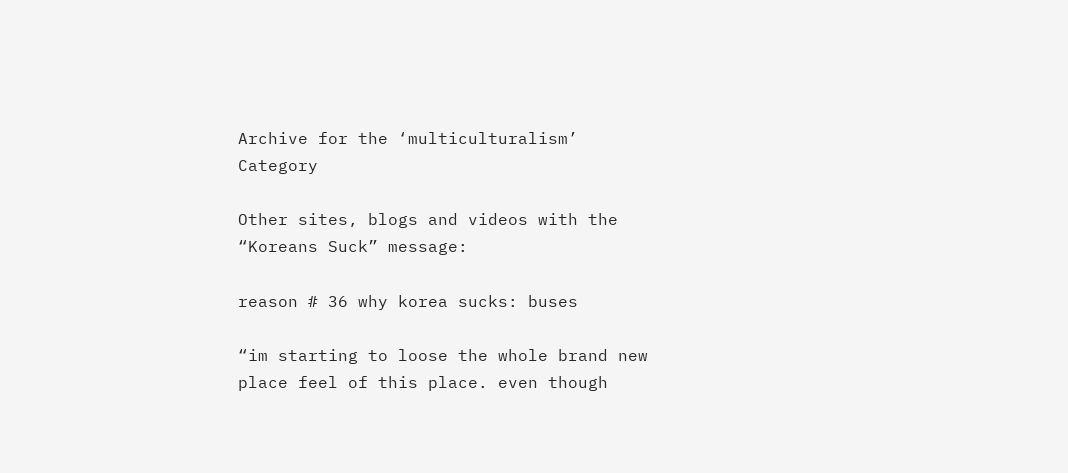Archive for the ‘multiculturalism’ Category

Other sites, blogs and videos with the “Koreans Suck” message:

reason # 36 why korea sucks: buses

“im starting to loose the whole brand new place feel of this place. even though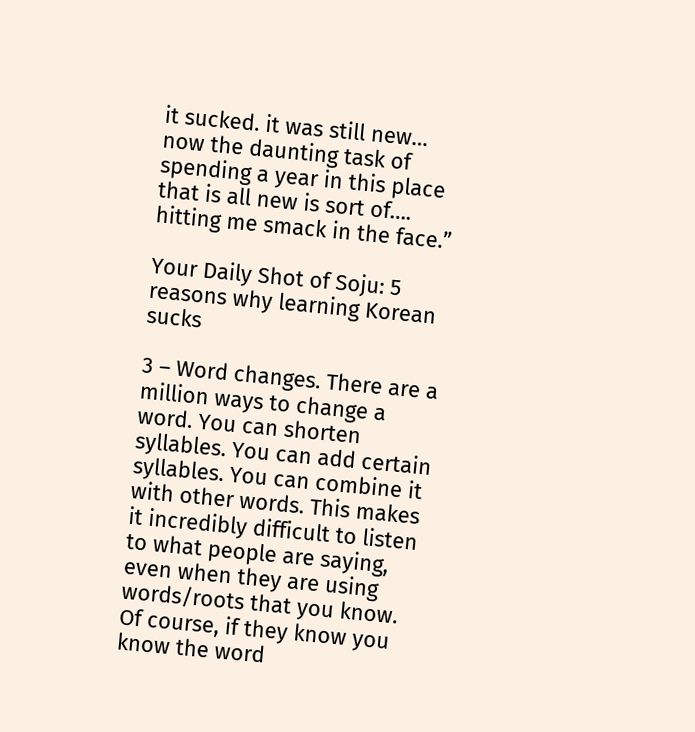it sucked. it was still new… now the daunting task of spending a year in this place that is all new is sort of…. hitting me smack in the face.”

Your Daily Shot of Soju: 5 reasons why learning Korean sucks

3 – Word changes. There are a million ways to change a word. You can shorten syllables. You can add certain syllables. You can combine it with other words. This makes it incredibly difficult to listen to what people are saying, even when they are using words/roots that you know. Of course, if they know you know the word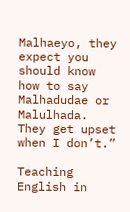Malhaeyo, they expect you should know how to say Malhadudae or Malulhada. They get upset when I don’t.”

Teaching English in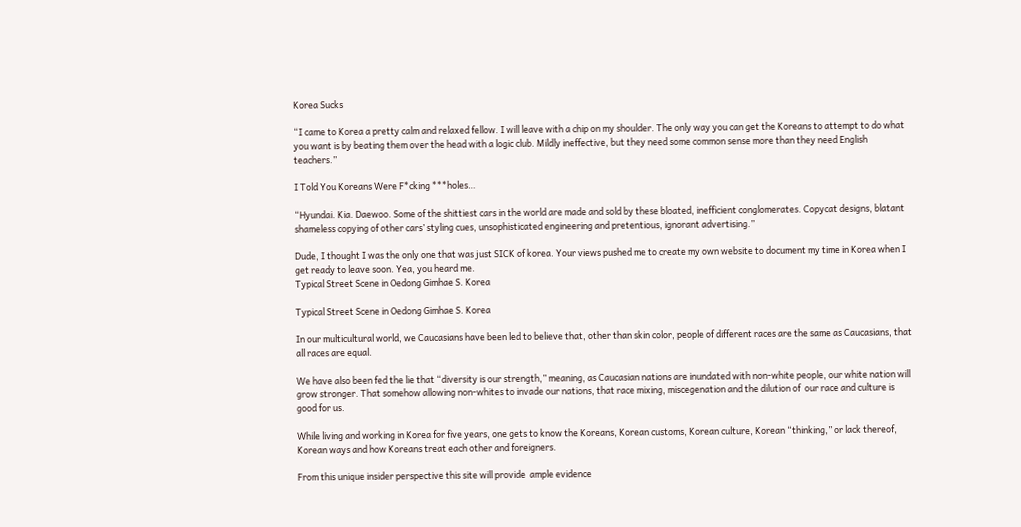Korea Sucks

“I came to Korea a pretty calm and relaxed fellow. I will leave with a chip on my shoulder. The only way you can get the Koreans to attempt to do what you want is by beating them over the head with a logic club. Mildly ineffective, but they need some common sense more than they need English teachers.”

I Told You Koreans Were F*cking ***holes…

“Hyundai. Kia. Daewoo. Some of the shittiest cars in the world are made and sold by these bloated, inefficient conglomerates. Copycat designs, blatant shameless copying of other cars’ styling cues, unsophisticated engineering and pretentious, ignorant advertising.”

Dude, I thought I was the only one that was just SICK of korea. Your views pushed me to create my own website to document my time in Korea when I get ready to leave soon. Yea, you heard me.
Typical Street Scene in Oedong Gimhae S. Korea

Typical Street Scene in Oedong Gimhae S. Korea

In our multicultural world, we Caucasians have been led to believe that, other than skin color, people of different races are the same as Caucasians, that all races are equal.

We have also been fed the lie that “diversity is our strength,” meaning, as Caucasian nations are inundated with non-white people, our white nation will grow stronger. That somehow allowing non-whites to invade our nations, that race mixing, miscegenation and the dilution of  our race and culture is good for us.

While living and working in Korea for five years, one gets to know the Koreans, Korean customs, Korean culture, Korean “thinking,” or lack thereof, Korean ways and how Koreans treat each other and foreigners.

From this unique insider perspective this site will provide  ample evidence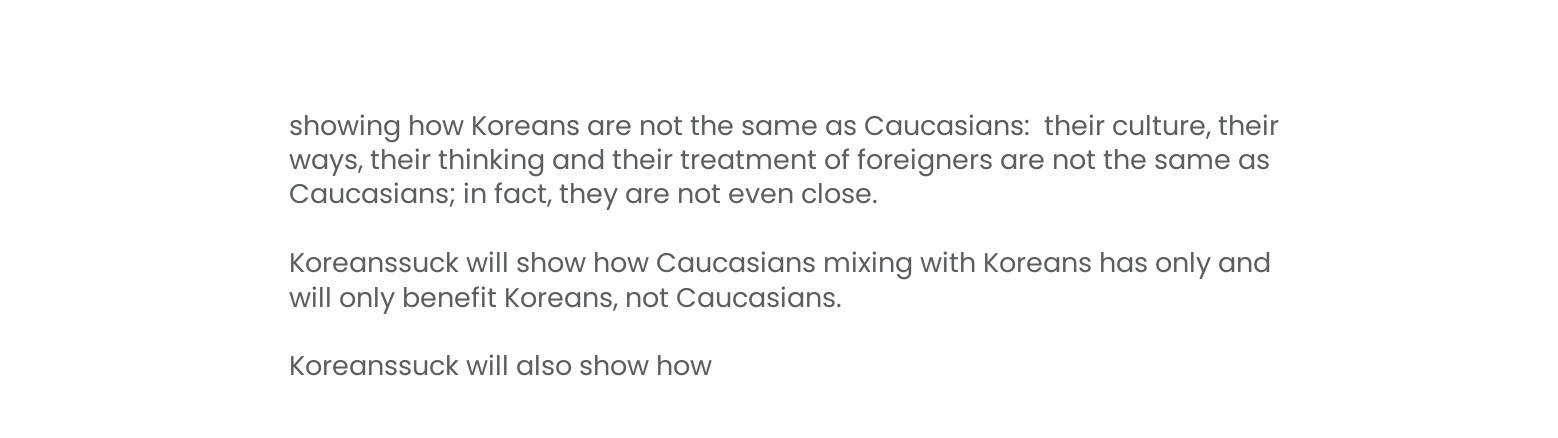showing how Koreans are not the same as Caucasians:  their culture, their ways, their thinking and their treatment of foreigners are not the same as Caucasians; in fact, they are not even close.

Koreanssuck will show how Caucasians mixing with Koreans has only and will only benefit Koreans, not Caucasians.

Koreanssuck will also show how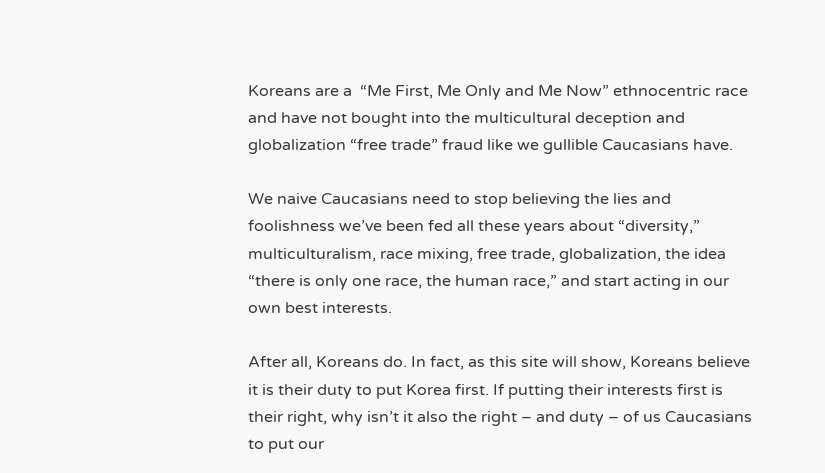Koreans are a  “Me First, Me Only and Me Now” ethnocentric race and have not bought into the multicultural deception and globalization “free trade” fraud like we gullible Caucasians have.

We naive Caucasians need to stop believing the lies and foolishness we’ve been fed all these years about “diversity,” multiculturalism, race mixing, free trade, globalization, the idea  “there is only one race, the human race,” and start acting in our own best interests.

After all, Koreans do. In fact, as this site will show, Koreans believe it is their duty to put Korea first. If putting their interests first is their right, why isn’t it also the right – and duty – of us Caucasians to put our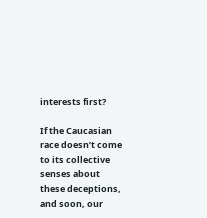interests first?

If the Caucasian race doesn’t come to its collective senses about these deceptions, and soon, our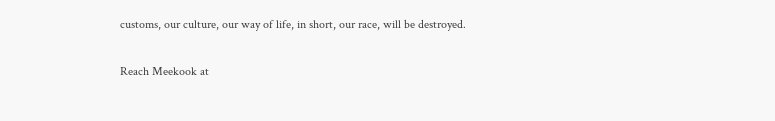customs, our culture, our way of life, in short, our race, will be destroyed.

Reach Meekook at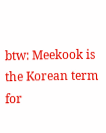btw: Meekook is the Korean term for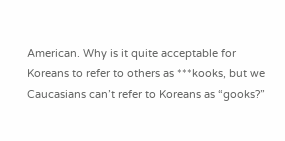American. Why is it quite acceptable for Koreans to refer to others as ***kooks, but we Caucasians can’t refer to Koreans as “gooks?”